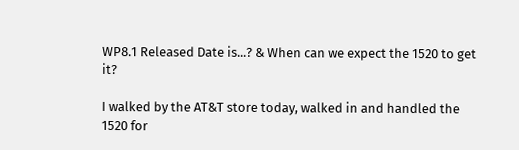WP8.1 Released Date is...? & When can we expect the 1520 to get it?

I walked by the AT&T store today, walked in and handled the 1520 for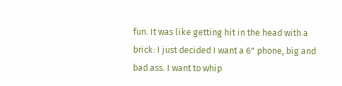fun. It was like getting hit in the head with a brick: I just decided I want a 6" phone, big and bad ass. I want to whip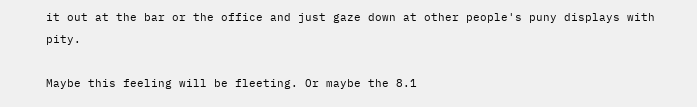it out at the bar or the office and just gaze down at other people's puny displays with pity.

Maybe this feeling will be fleeting. Or maybe the 8.1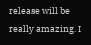release will be really amazing. I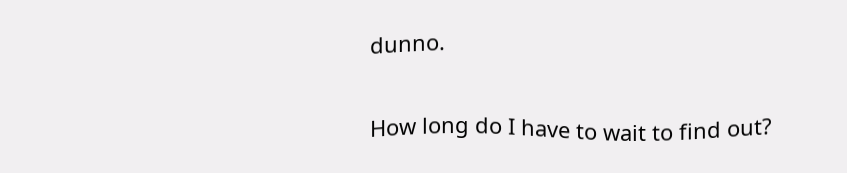dunno.

How long do I have to wait to find out?